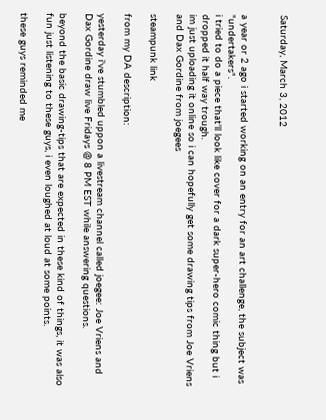Saturday, March 3, 2012


a year or 2 ago i started working on an entry for an art challenge, the subject was "undertakers".
i tried to do a piece that'll look like cover for a dark super-hero comic thing but i dropped it half way trough.
im just uploading it online so i can hopefully get some drawing tips from Joe Vriens and Dax Gordine from joegees

steampunk link

from my DA description:

yesterday i've stumbled uppon a livestream channel called joegee: Joe Vriens and Dax Gordine draw live Fridays @ 8 PM EST while answering questions.

beyond the basic drawing-tips that are expected in these kind of things, it was also fun just listening to these guys, i even loughed at loud at some points.

these guys reminded me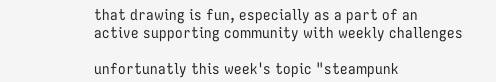that drawing is fun, especially as a part of an active supporting community with weekly challenges

unfortunatly this week's topic "steampunk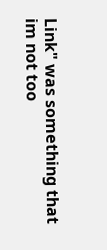Link" was something that im not too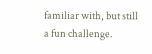familiar with, but still a fun challenge.